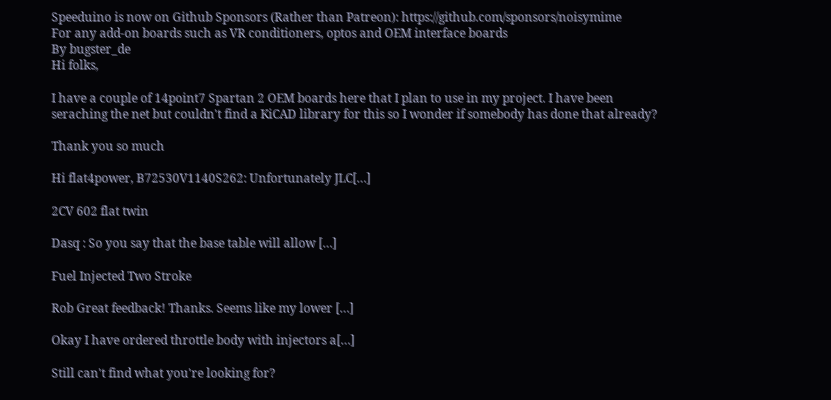Speeduino is now on Github Sponsors (Rather than Patreon): https://github.com/sponsors/noisymime
For any add-on boards such as VR conditioners, optos and OEM interface boards
By bugster_de
Hi folks,

I have a couple of 14point7 Spartan 2 OEM boards here that I plan to use in my project. I have been seraching the net but couldn't find a KiCAD library for this so I wonder if somebody has done that already?

Thank you so much

Hi flat4power, B72530V1140S262: Unfortunately JLC[…]

2CV 602 flat twin

Dasq : So you say that the base table will allow […]

Fuel Injected Two Stroke

Rob Great feedback! Thanks. Seems like my lower […]

Okay I have ordered throttle body with injectors a[…]

Still can't find what you're looking for?